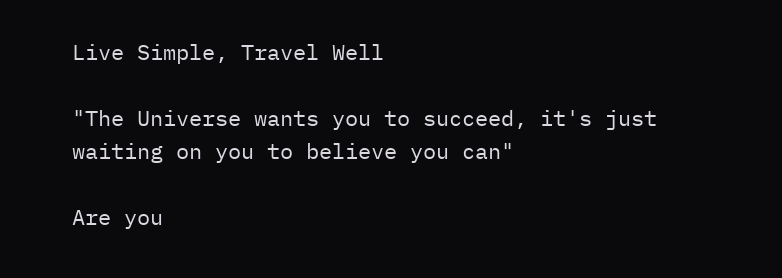Live Simple, Travel Well

"The Universe wants you to succeed, it's just waiting on you to believe you can"

Are you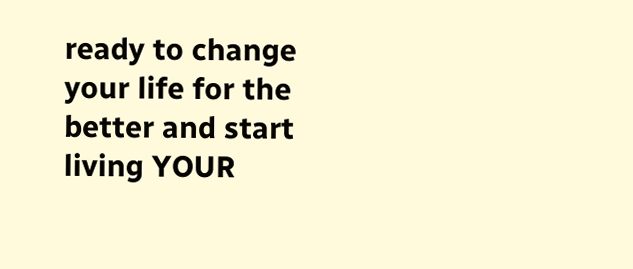ready to change your life for the better and start living YOUR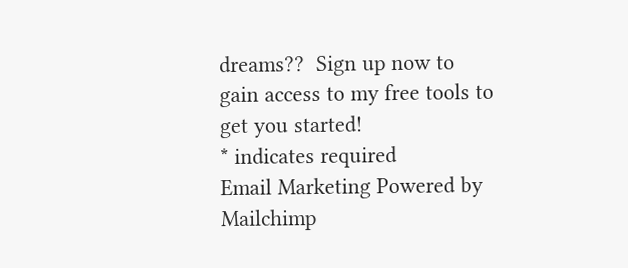dreams??  Sign up now to gain access to my free tools to get you started!
* indicates required
Email Marketing Powered by Mailchimp